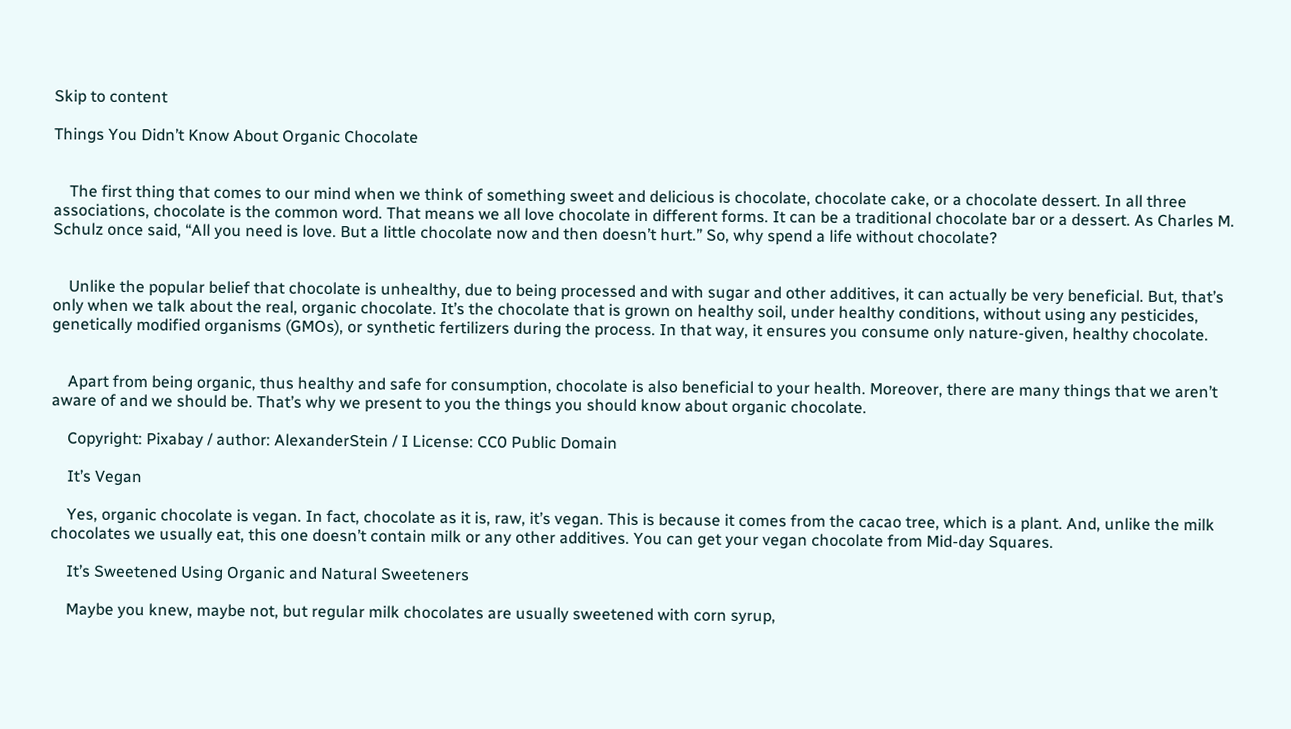Skip to content

Things You Didn’t Know About Organic Chocolate


    The first thing that comes to our mind when we think of something sweet and delicious is chocolate, chocolate cake, or a chocolate dessert. In all three associations, chocolate is the common word. That means we all love chocolate in different forms. It can be a traditional chocolate bar or a dessert. As Charles M. Schulz once said, “All you need is love. But a little chocolate now and then doesn’t hurt.” So, why spend a life without chocolate?


    Unlike the popular belief that chocolate is unhealthy, due to being processed and with sugar and other additives, it can actually be very beneficial. But, that’s only when we talk about the real, organic chocolate. It’s the chocolate that is grown on healthy soil, under healthy conditions, without using any pesticides, genetically modified organisms (GMOs), or synthetic fertilizers during the process. In that way, it ensures you consume only nature-given, healthy chocolate.


    Apart from being organic, thus healthy and safe for consumption, chocolate is also beneficial to your health. Moreover, there are many things that we aren’t aware of and we should be. That’s why we present to you the things you should know about organic chocolate.

    Copyright: Pixabay / author: AlexanderStein / I License: CC0 Public Domain

    It’s Vegan

    Yes, organic chocolate is vegan. In fact, chocolate as it is, raw, it’s vegan. This is because it comes from the cacao tree, which is a plant. And, unlike the milk chocolates we usually eat, this one doesn’t contain milk or any other additives. You can get your vegan chocolate from Mid-day Squares.

    It’s Sweetened Using Organic and Natural Sweeteners

    Maybe you knew, maybe not, but regular milk chocolates are usually sweetened with corn syrup,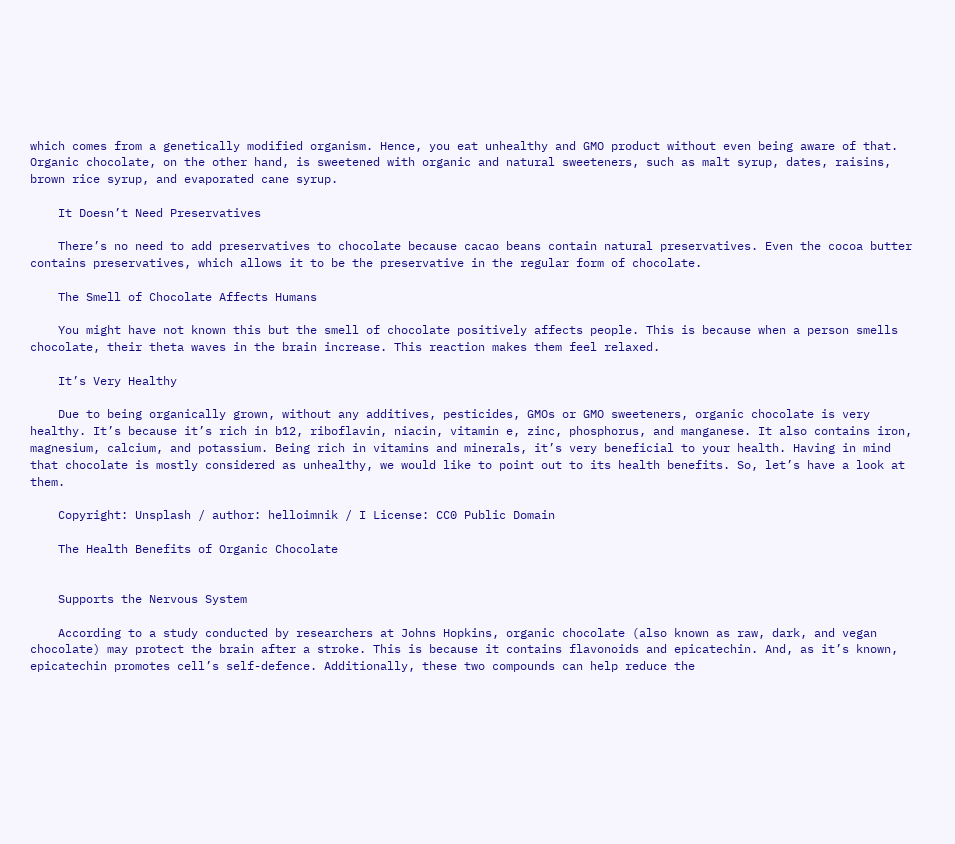which comes from a genetically modified organism. Hence, you eat unhealthy and GMO product without even being aware of that. Organic chocolate, on the other hand, is sweetened with organic and natural sweeteners, such as malt syrup, dates, raisins, brown rice syrup, and evaporated cane syrup.

    It Doesn’t Need Preservatives

    There’s no need to add preservatives to chocolate because cacao beans contain natural preservatives. Even the cocoa butter contains preservatives, which allows it to be the preservative in the regular form of chocolate.

    The Smell of Chocolate Affects Humans

    You might have not known this but the smell of chocolate positively affects people. This is because when a person smells chocolate, their theta waves in the brain increase. This reaction makes them feel relaxed.

    It’s Very Healthy

    Due to being organically grown, without any additives, pesticides, GMOs or GMO sweeteners, organic chocolate is very healthy. It’s because it’s rich in b12, riboflavin, niacin, vitamin e, zinc, phosphorus, and manganese. It also contains iron, magnesium, calcium, and potassium. Being rich in vitamins and minerals, it’s very beneficial to your health. Having in mind that chocolate is mostly considered as unhealthy, we would like to point out to its health benefits. So, let’s have a look at them.

    Copyright: Unsplash / author: helloimnik / I License: CC0 Public Domain

    The Health Benefits of Organic Chocolate


    Supports the Nervous System

    According to a study conducted by researchers at Johns Hopkins, organic chocolate (also known as raw, dark, and vegan chocolate) may protect the brain after a stroke. This is because it contains flavonoids and epicatechin. And, as it’s known, epicatechin promotes cell’s self-defence. Additionally, these two compounds can help reduce the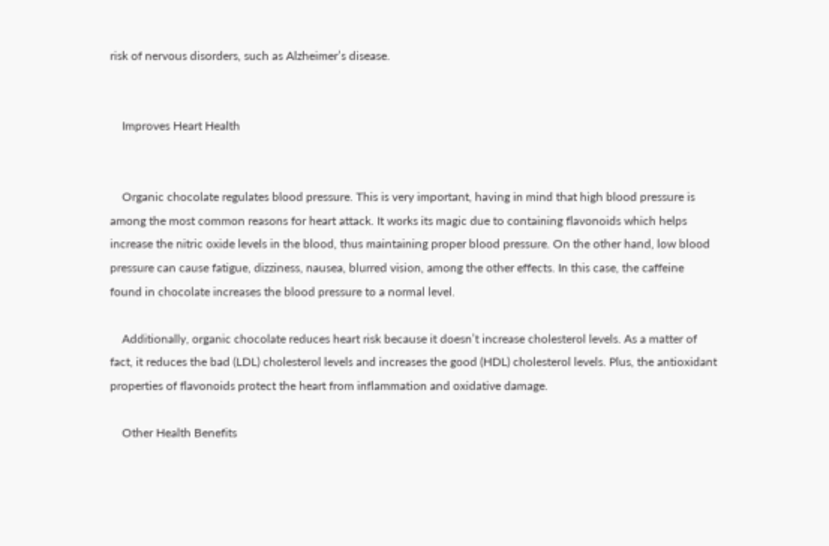risk of nervous disorders, such as Alzheimer’s disease.


    Improves Heart Health


    Organic chocolate regulates blood pressure. This is very important, having in mind that high blood pressure is among the most common reasons for heart attack. It works its magic due to containing flavonoids which helps increase the nitric oxide levels in the blood, thus maintaining proper blood pressure. On the other hand, low blood pressure can cause fatigue, dizziness, nausea, blurred vision, among the other effects. In this case, the caffeine found in chocolate increases the blood pressure to a normal level.

    Additionally, organic chocolate reduces heart risk because it doesn’t increase cholesterol levels. As a matter of fact, it reduces the bad (LDL) cholesterol levels and increases the good (HDL) cholesterol levels. Plus, the antioxidant properties of flavonoids protect the heart from inflammation and oxidative damage.

    Other Health Benefits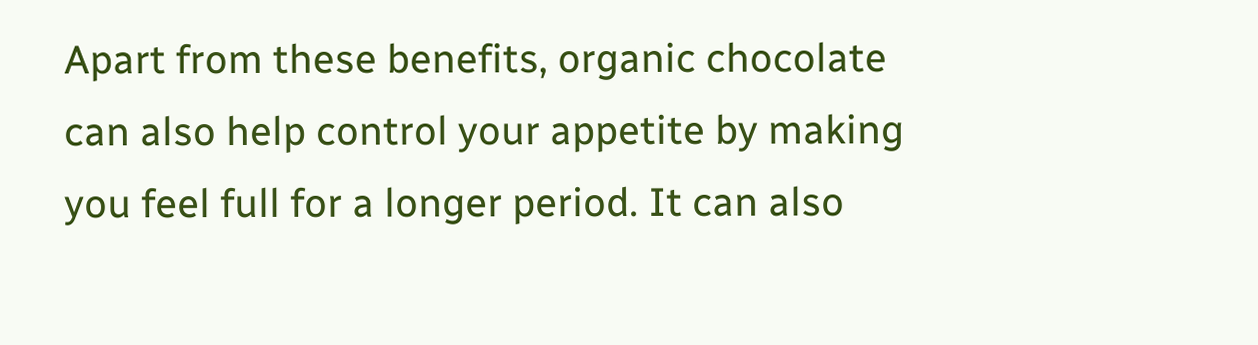Apart from these benefits, organic chocolate can also help control your appetite by making you feel full for a longer period. It can also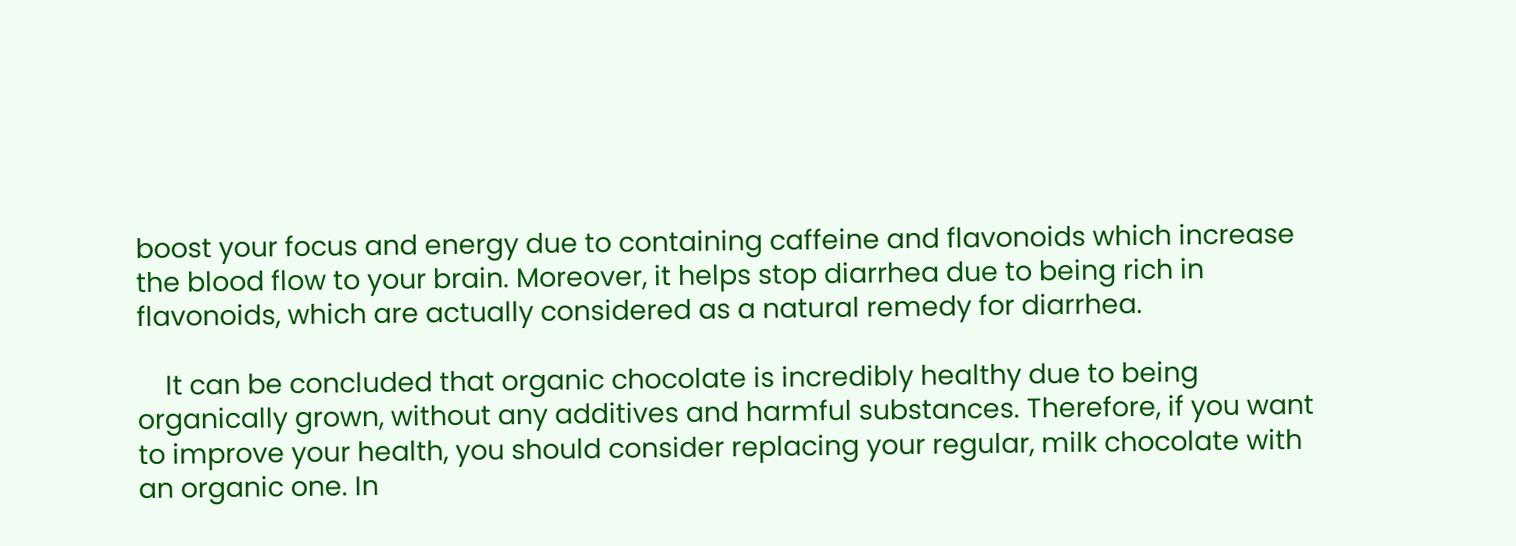boost your focus and energy due to containing caffeine and flavonoids which increase the blood flow to your brain. Moreover, it helps stop diarrhea due to being rich in flavonoids, which are actually considered as a natural remedy for diarrhea.

    It can be concluded that organic chocolate is incredibly healthy due to being organically grown, without any additives and harmful substances. Therefore, if you want to improve your health, you should consider replacing your regular, milk chocolate with an organic one. In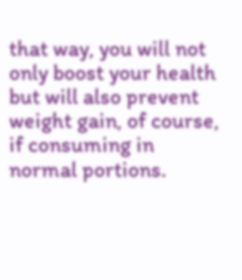that way, you will not only boost your health but will also prevent weight gain, of course, if consuming in normal portions.